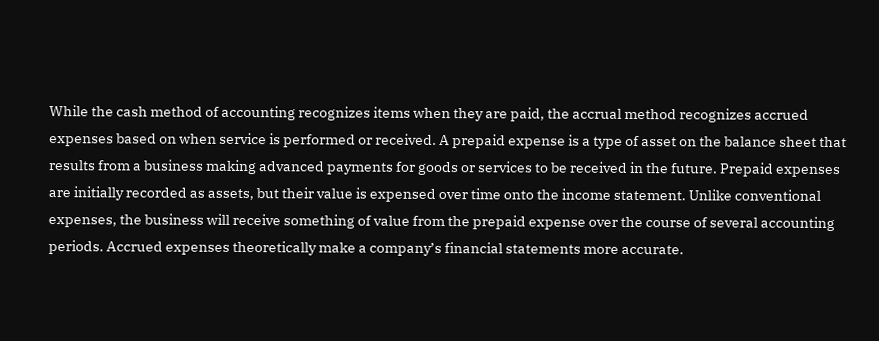While the cash method of accounting recognizes items when they are paid, the accrual method recognizes accrued expenses based on when service is performed or received. A prepaid expense is a type of asset on the balance sheet that results from a business making advanced payments for goods or services to be received in the future. Prepaid expenses are initially recorded as assets, but their value is expensed over time onto the income statement. Unlike conventional expenses, the business will receive something of value from the prepaid expense over the course of several accounting periods. Accrued expenses theoretically make a company’s financial statements more accurate.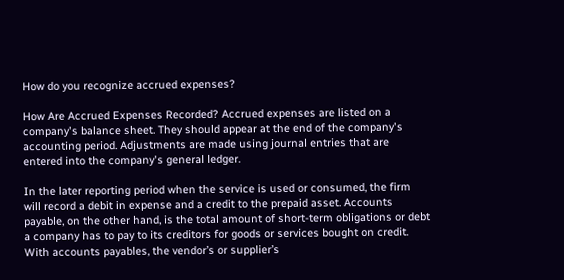How do you recognize accrued expenses?

How Are Accrued Expenses Recorded? Accrued expenses are listed on a company's balance sheet. They should appear at the end of the company's accounting period. Adjustments are made using journal entries that are entered into the company's general ledger.

In the later reporting period when the service is used or consumed, the firm will record a debit in expense and a credit to the prepaid asset. Accounts payable, on the other hand, is the total amount of short-term obligations or debt a company has to pay to its creditors for goods or services bought on credit. With accounts payables, the vendor’s or supplier’s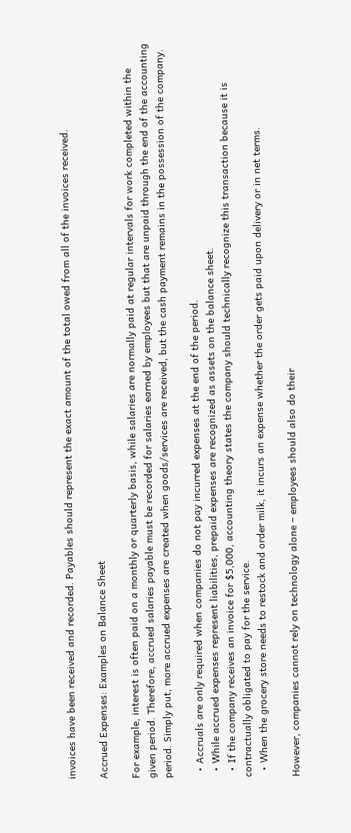invoices have been received and recorded. Payables should represent the exact amount of the total owed from all of the invoices received.

Accrued Expenses: Examples on Balance Sheet

For example, interest is often paid on a monthly or quarterly basis, while salaries are normally paid at regular intervals for work completed within the given period. Therefore, accrued salaries payable must be recorded for salaries earned by employees but that are unpaid through the end of the accounting period. Simply put, more accrued expenses are created when goods/services are received, but the cash payment remains in the possession of the company.

  • Accruals are only required when companies do not pay incurred expenses at the end of the period.
  • While accrued expenses represent liabilities, prepaid expenses are recognized as assets on the balance sheet.
  • If the company receives an invoice for $5,000, accounting theory states the company should technically recognize this transaction because it is contractually obligated to pay for the service.
  • When the grocery store needs to restock and order milk, it incurs an expense whether the order gets paid upon delivery or in net terms.

However, companies cannot rely on technology alone – employees should also do their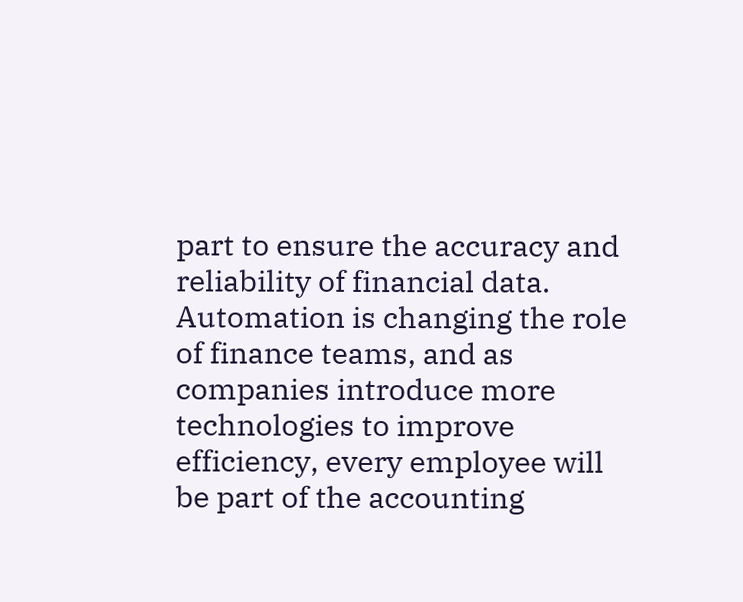part to ensure the accuracy and reliability of financial data. Automation is changing the role of finance teams, and as companies introduce more technologies to improve efficiency, every employee will be part of the accounting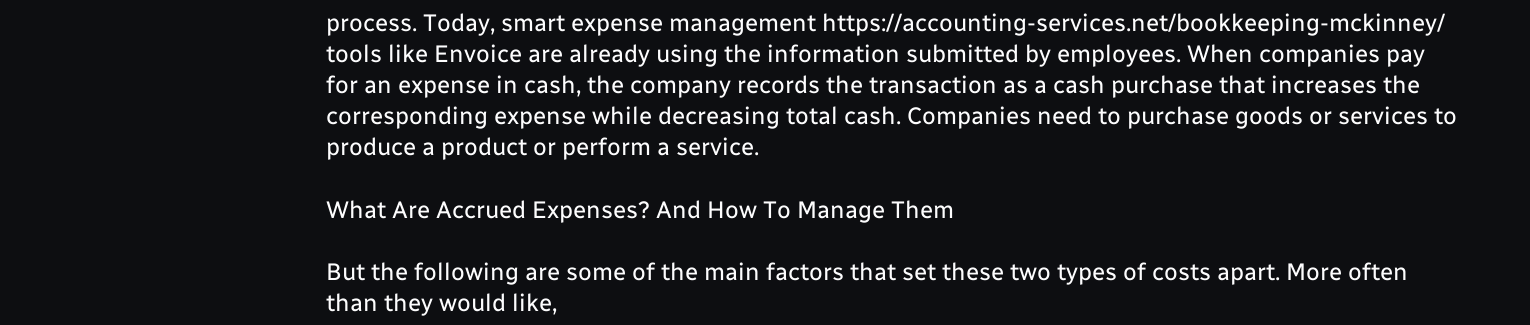process. Today, smart expense management https://accounting-services.net/bookkeeping-mckinney/ tools like Envoice are already using the information submitted by employees. When companies pay for an expense in cash, the company records the transaction as a cash purchase that increases the corresponding expense while decreasing total cash. Companies need to purchase goods or services to produce a product or perform a service.

What Are Accrued Expenses? And How To Manage Them

But the following are some of the main factors that set these two types of costs apart. More often than they would like,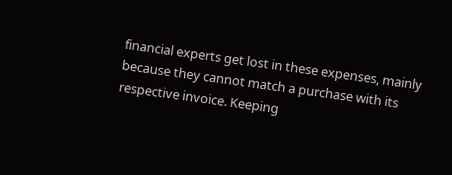financial experts get lost in these expenses, mainly because they cannot match a purchase with its respective invoice. Keeping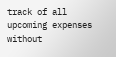track of all upcoming expenses without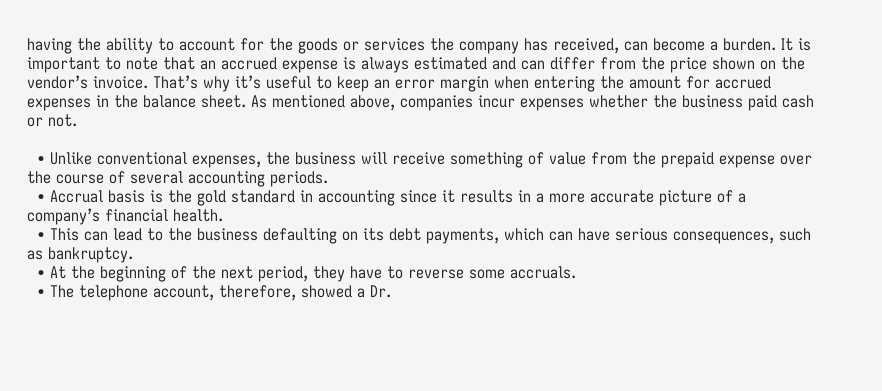having the ability to account for the goods or services the company has received, can become a burden. It is important to note that an accrued expense is always estimated and can differ from the price shown on the vendor’s invoice. That’s why it’s useful to keep an error margin when entering the amount for accrued expenses in the balance sheet. As mentioned above, companies incur expenses whether the business paid cash or not.

  • Unlike conventional expenses, the business will receive something of value from the prepaid expense over the course of several accounting periods.
  • Accrual basis is the gold standard in accounting since it results in a more accurate picture of a company’s financial health.
  • This can lead to the business defaulting on its debt payments, which can have serious consequences, such as bankruptcy.
  • At the beginning of the next period, they have to reverse some accruals.
  • The telephone account, therefore, showed a Dr.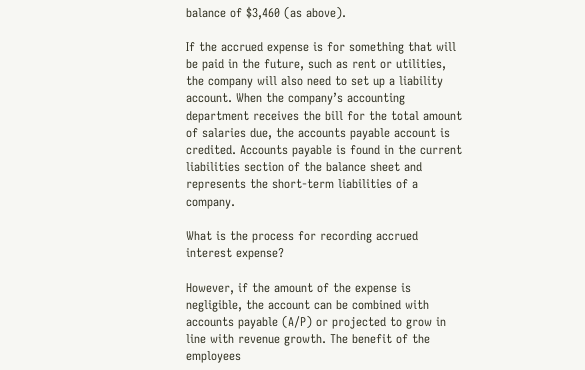balance of $3,460 (as above).

If the accrued expense is for something that will be paid in the future, such as rent or utilities, the company will also need to set up a liability account. When the company’s accounting department receives the bill for the total amount of salaries due, the accounts payable account is credited. Accounts payable is found in the current liabilities section of the balance sheet and represents the short-term liabilities of a company.

What is the process for recording accrued interest expense?

However, if the amount of the expense is negligible, the account can be combined with accounts payable (A/P) or projected to grow in line with revenue growth. The benefit of the employees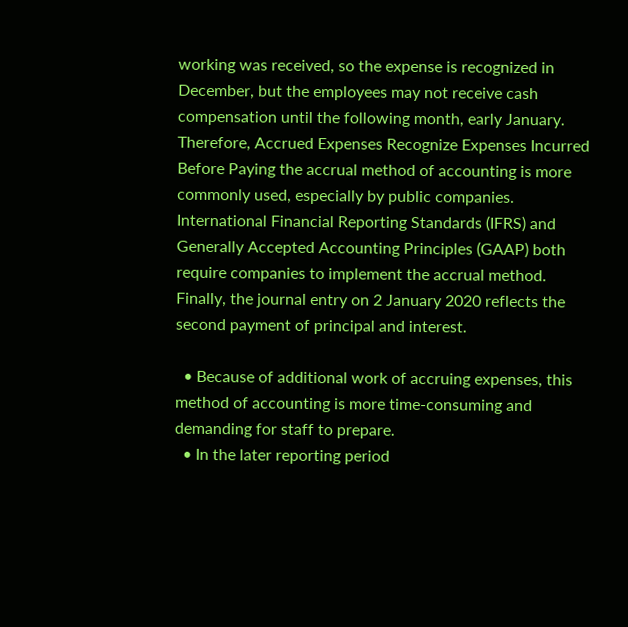working was received, so the expense is recognized in December, but the employees may not receive cash compensation until the following month, early January. Therefore, Accrued Expenses Recognize Expenses Incurred Before Paying the accrual method of accounting is more commonly used, especially by public companies. International Financial Reporting Standards (IFRS) and Generally Accepted Accounting Principles (GAAP) both require companies to implement the accrual method. Finally, the journal entry on 2 January 2020 reflects the second payment of principal and interest.

  • Because of additional work of accruing expenses, this method of accounting is more time-consuming and demanding for staff to prepare.
  • In the later reporting period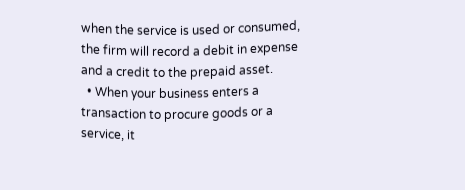when the service is used or consumed, the firm will record a debit in expense and a credit to the prepaid asset.
  • When your business enters a transaction to procure goods or a service, it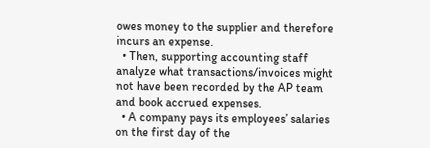owes money to the supplier and therefore incurs an expense.
  • Then, supporting accounting staff analyze what transactions/invoices might not have been recorded by the AP team and book accrued expenses.
  • A company pays its employees’ salaries on the first day of the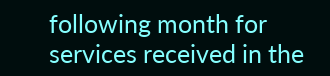following month for services received in the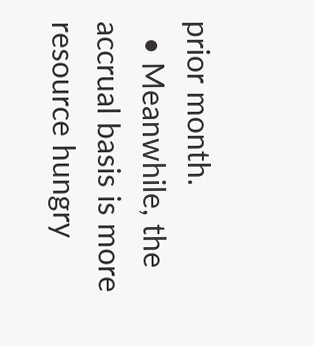prior month.
  • Meanwhile, the accrual basis is more resource hungry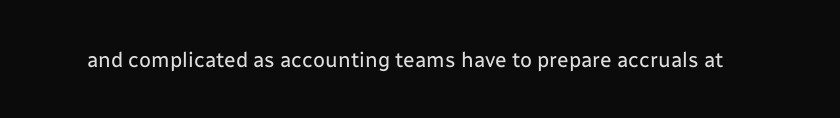and complicated as accounting teams have to prepare accruals at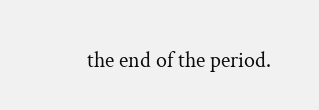the end of the period.